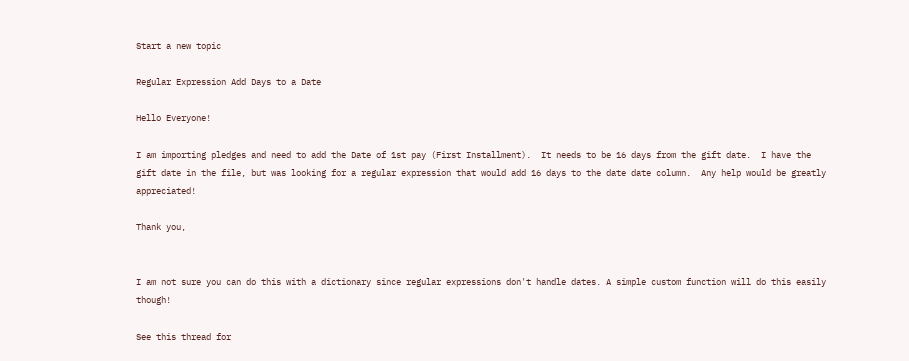Start a new topic

Regular Expression Add Days to a Date

Hello Everyone!

I am importing pledges and need to add the Date of 1st pay (First Installment).  It needs to be 16 days from the gift date.  I have the gift date in the file, but was looking for a regular expression that would add 16 days to the date date column.  Any help would be greatly appreciated!

Thank you,


I am not sure you can do this with a dictionary since regular expressions don't handle dates. A simple custom function will do this easily though!

See this thread for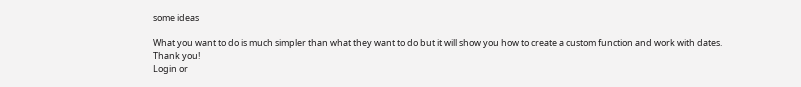some ideas

What you want to do is much simpler than what they want to do but it will show you how to create a custom function and work with dates.
Thank you!
Login or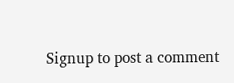Signup to post a comment